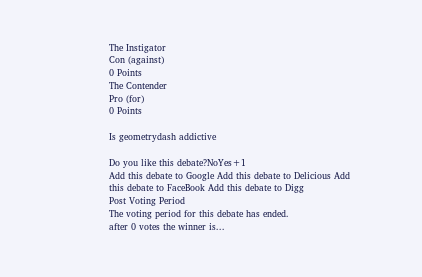The Instigator
Con (against)
0 Points
The Contender
Pro (for)
0 Points

Is geometrydash addictive

Do you like this debate?NoYes+1
Add this debate to Google Add this debate to Delicious Add this debate to FaceBook Add this debate to Digg
Post Voting Period
The voting period for this debate has ended.
after 0 votes the winner is...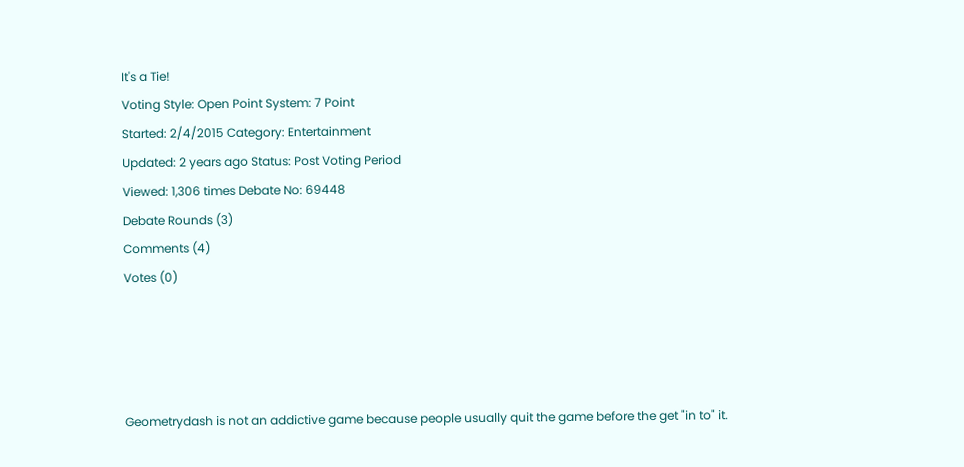It's a Tie!
Voting Style: Open Point System: 7 Point
Started: 2/4/2015 Category: Entertainment
Updated: 2 years ago Status: Post Voting Period
Viewed: 1,306 times Debate No: 69448
Debate Rounds (3)
Comments (4)
Votes (0)




Geometrydash is not an addictive game because people usually quit the game before the get "in to" it.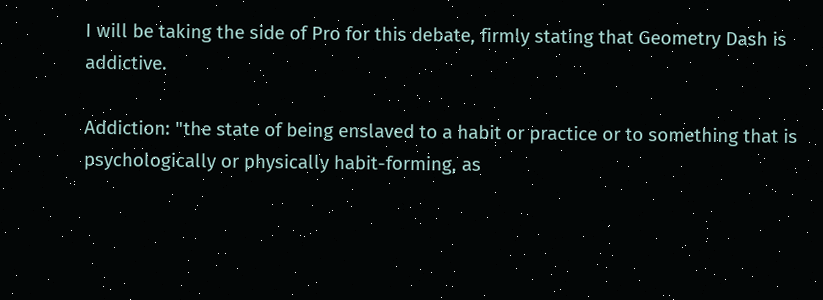I will be taking the side of Pro for this debate, firmly stating that Geometry Dash is addictive.

Addiction: "the state of being enslaved to a habit or practice or to something that is psychologically or physically habit-forming, as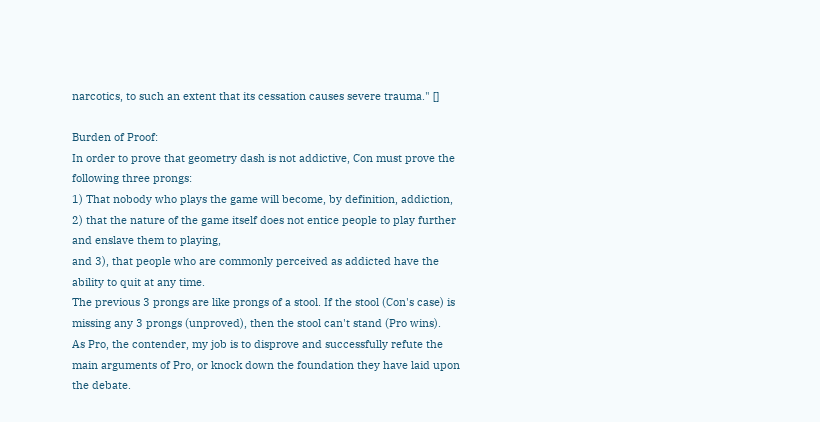narcotics, to such an extent that its cessation causes severe trauma." []

Burden of Proof:
In order to prove that geometry dash is not addictive, Con must prove the following three prongs:
1) That nobody who plays the game will become, by definition, addiction,
2) that the nature of the game itself does not entice people to play further and enslave them to playing,
and 3), that people who are commonly perceived as addicted have the ability to quit at any time.
The previous 3 prongs are like prongs of a stool. If the stool (Con's case) is missing any 3 prongs (unproved), then the stool can't stand (Pro wins).
As Pro, the contender, my job is to disprove and successfully refute the main arguments of Pro, or knock down the foundation they have laid upon the debate.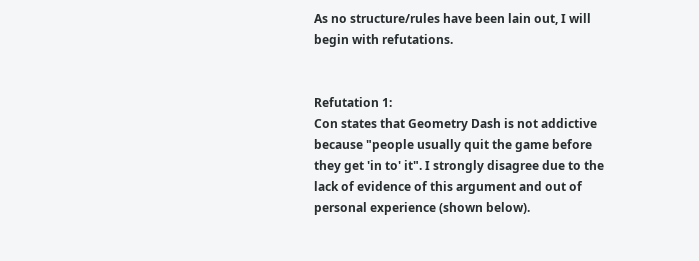As no structure/rules have been lain out, I will begin with refutations.


Refutation 1:
Con states that Geometry Dash is not addictive because "people usually quit the game before they get 'in to' it". I strongly disagree due to the lack of evidence of this argument and out of personal experience (shown below).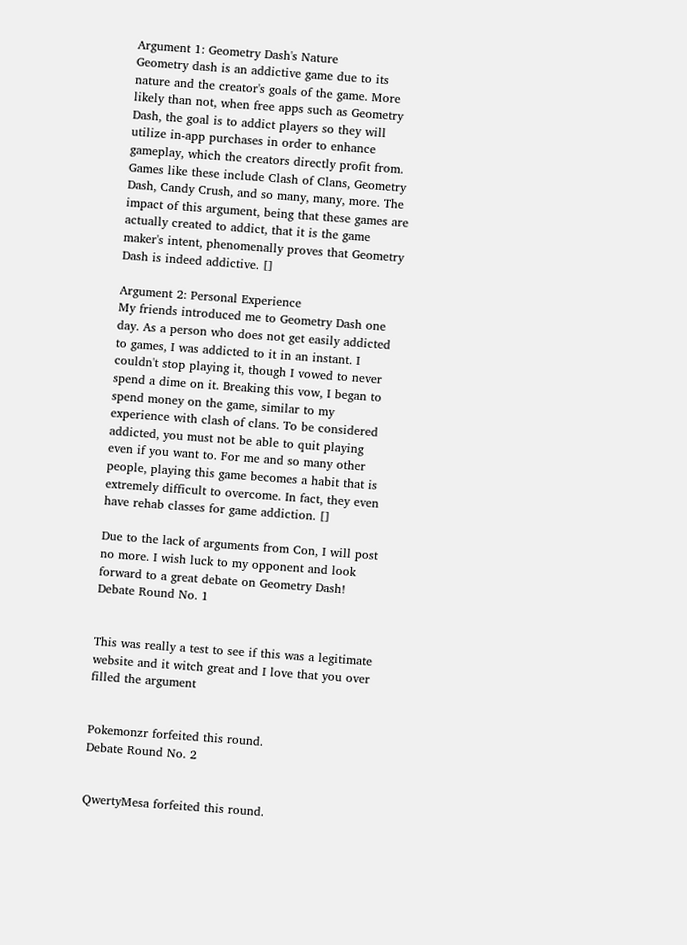Argument 1: Geometry Dash's Nature
Geometry dash is an addictive game due to its nature and the creator's goals of the game. More likely than not, when free apps such as Geometry Dash, the goal is to addict players so they will utilize in-app purchases in order to enhance gameplay, which the creators directly profit from. Games like these include Clash of Clans, Geometry Dash, Candy Crush, and so many, many, more. The impact of this argument, being that these games are actually created to addict, that it is the game maker's intent, phenomenally proves that Geometry Dash is indeed addictive. []

Argument 2: Personal Experience
My friends introduced me to Geometry Dash one day. As a person who does not get easily addicted to games, I was addicted to it in an instant. I couldn't stop playing it, though I vowed to never spend a dime on it. Breaking this vow, I began to spend money on the game, similar to my experience with clash of clans. To be considered addicted, you must not be able to quit playing even if you want to. For me and so many other people, playing this game becomes a habit that is extremely difficult to overcome. In fact, they even have rehab classes for game addiction. []

Due to the lack of arguments from Con, I will post no more. I wish luck to my opponent and look forward to a great debate on Geometry Dash!
Debate Round No. 1


This was really a test to see if this was a legitimate website and it witch great and I love that you over filled the argument


Pokemonzr forfeited this round.
Debate Round No. 2


QwertyMesa forfeited this round.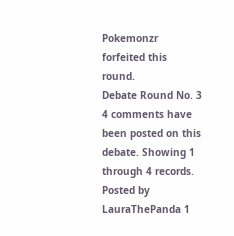Pokemonzr forfeited this round.
Debate Round No. 3
4 comments have been posted on this debate. Showing 1 through 4 records.
Posted by LauraThePanda 1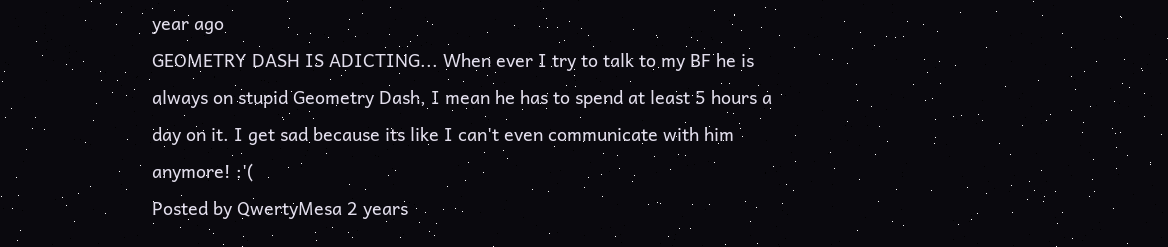year ago
GEOMETRY DASH IS ADICTING... When ever I try to talk to my BF he is always on stupid Geometry Dash, I mean he has to spend at least 5 hours a day on it. I get sad because its like I can't even communicate with him anymore! :'(
Posted by QwertyMesa 2 years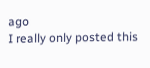ago
I really only posted this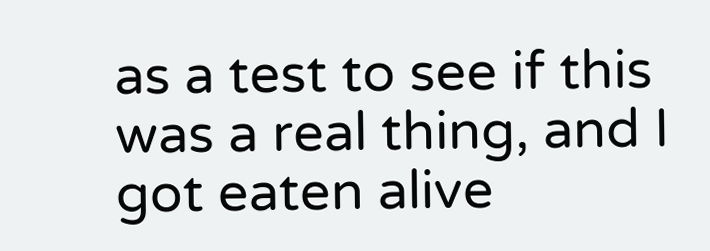as a test to see if this was a real thing, and I got eaten alive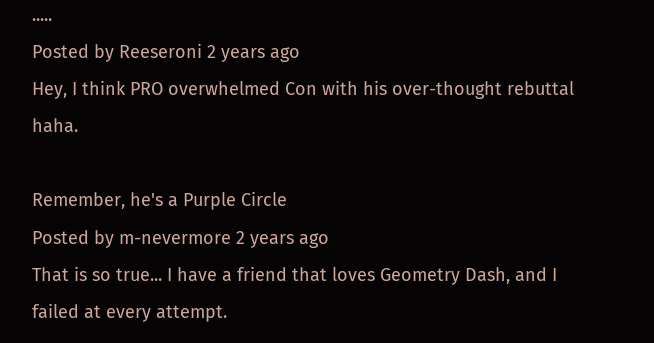.....
Posted by Reeseroni 2 years ago
Hey, I think PRO overwhelmed Con with his over-thought rebuttal haha.

Remember, he's a Purple Circle
Posted by m-nevermore 2 years ago
That is so true... I have a friend that loves Geometry Dash, and I failed at every attempt.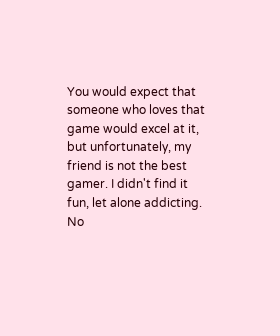You would expect that someone who loves that game would excel at it, but unfortunately, my friend is not the best gamer. I didn't find it fun, let alone addicting.
No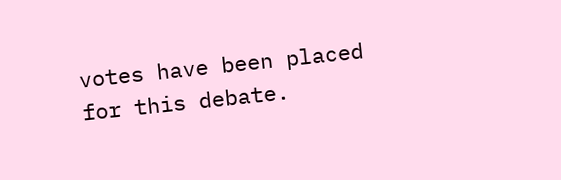votes have been placed for this debate.